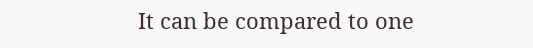It can be compared to one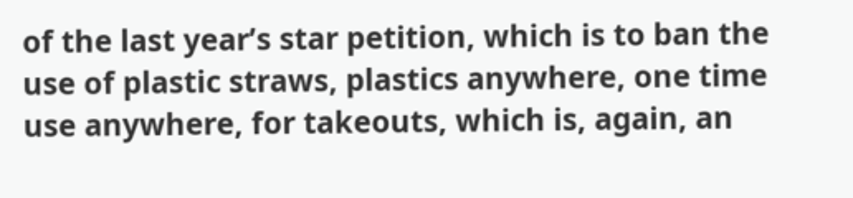of the last year’s star petition, which is to ban the use of plastic straws, plastics anywhere, one time use anywhere, for takeouts, which is, again, an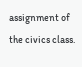assignment of the civics class.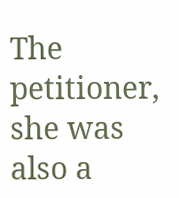The petitioner, she was also a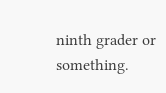ninth grader or something.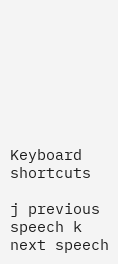Keyboard shortcuts

j previous speech k next speech